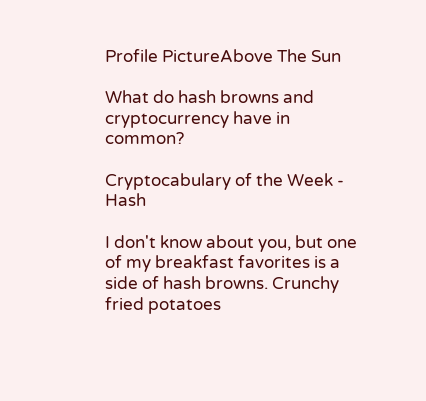Profile PictureAbove The Sun

What do hash browns and cryptocurrency have in common?

Cryptocabulary of the Week - Hash

I don't know about you, but one of my breakfast favorites is a side of hash browns. Crunchy fried potatoes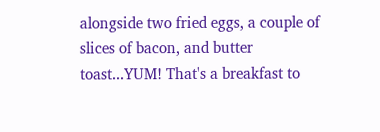alongside two fried eggs, a couple of slices of bacon, and butter toast...YUM! That's a breakfast to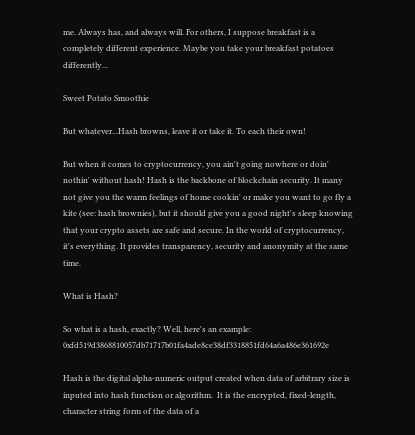me. Always has, and always will. For others, I suppose breakfast is a completely different experience. Maybe you take your breakfast potatoes differently...

Sweet Potato Smoothie

But whatever...Hash browns, leave it or take it. To each their own!

But when it comes to cryptocurrency, you ain't going nowhere or doin' nothin' without hash! Hash is the backbone of blockchain security. It many not give you the warm feelings of home cookin' or make you want to go fly a kite (see: hash brownies), but it should give you a good night's sleep knowing that your crypto assets are safe and secure. In the world of cryptocurrency, it's everything. It provides transparency, security and anonymity at the same time.

What is Hash?

So what is a hash, exactly? Well, here's an example: 0xfd519d3868810057db71717b01fa4ade8ce38df3318851fd64a6a486e361692e

Hash is the digital alpha-numeric output created when data of arbitrary size is inputed into hash function or algorithm.  It is the encrypted, fixed-length, character string form of the data of a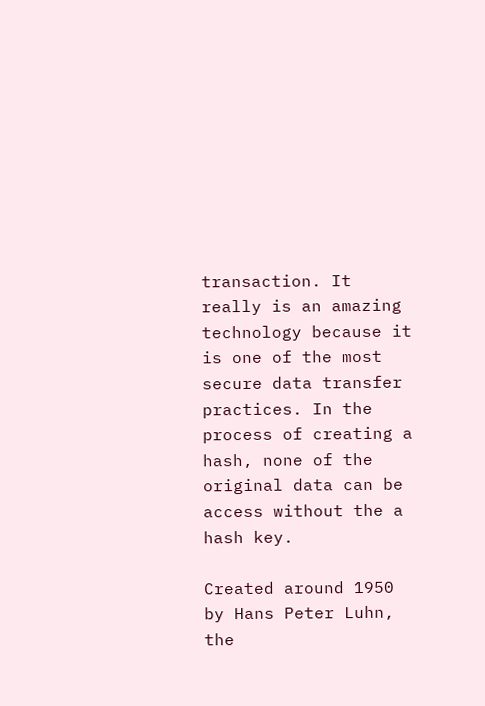transaction. It really is an amazing technology because it is one of the most secure data transfer practices. In the process of creating a hash, none of the original data can be access without the a hash key.

Created around 1950 by Hans Peter Luhn, the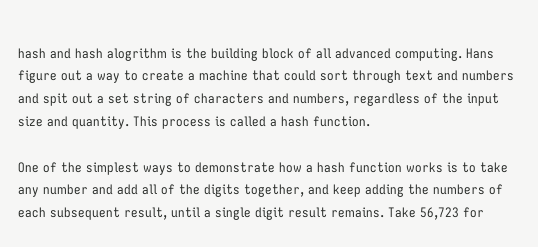hash and hash alogrithm is the building block of all advanced computing. Hans figure out a way to create a machine that could sort through text and numbers and spit out a set string of characters and numbers, regardless of the input size and quantity. This process is called a hash function.

One of the simplest ways to demonstrate how a hash function works is to take any number and add all of the digits together, and keep adding the numbers of each subsequent result, until a single digit result remains. Take 56,723 for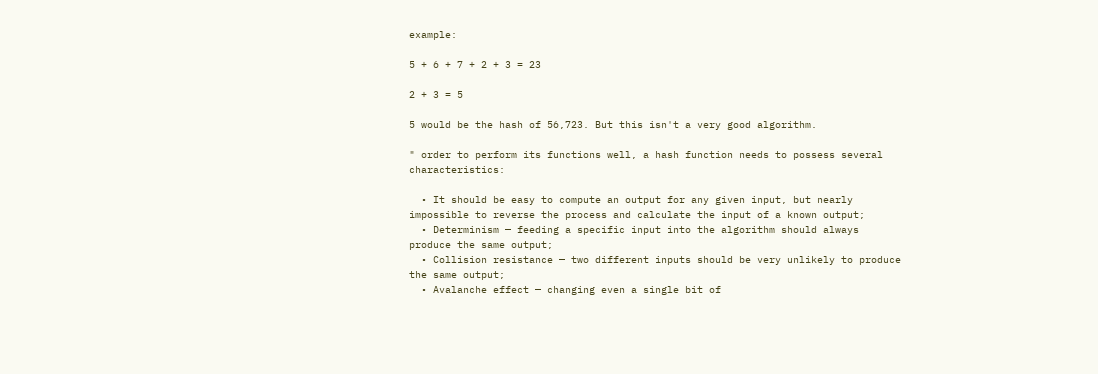example:

5 + 6 + 7 + 2 + 3 = 23

2 + 3 = 5

5 would be the hash of 56,723. But this isn't a very good algorithm.

" order to perform its functions well, a hash function needs to possess several characteristics:

  • It should be easy to compute an output for any given input, but nearly impossible to reverse the process and calculate the input of a known output;
  • Determinism — feeding a specific input into the algorithm should always produce the same output;
  • Collision resistance — two different inputs should be very unlikely to produce the same output;
  • Avalanche effect — changing even a single bit of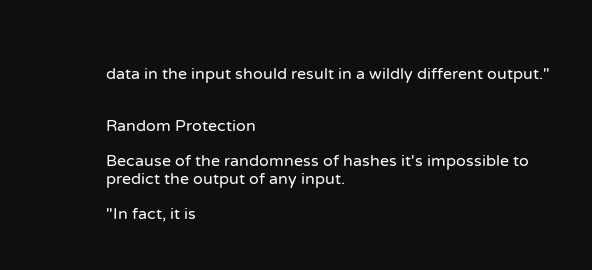data in the input should result in a wildly different output."


Random Protection

Because of the randomness of hashes it's impossible to predict the output of any input.

"In fact, it is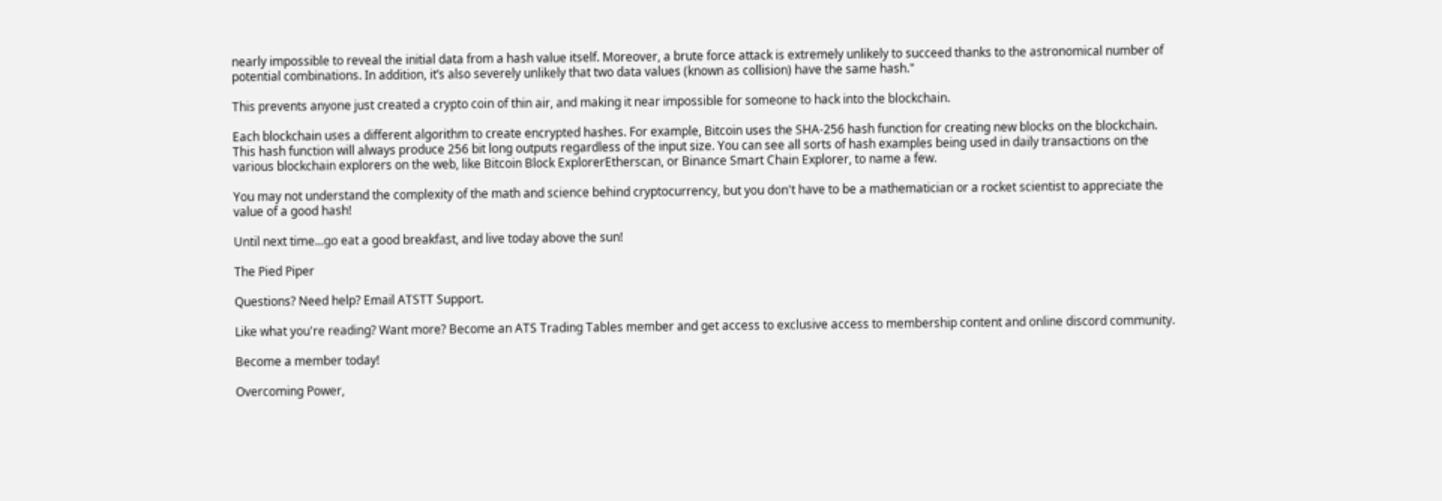nearly impossible to reveal the initial data from a hash value itself. Moreover, a brute force attack is extremely unlikely to succeed thanks to the astronomical number of potential combinations. In addition, it’s also severely unlikely that two data values (known as collision) have the same hash."

This prevents anyone just created a crypto coin of thin air, and making it near impossible for someone to hack into the blockchain.

Each blockchain uses a different algorithm to create encrypted hashes. For example, Bitcoin uses the SHA-256 hash function for creating new blocks on the blockchain. This hash function will always produce 256 bit long outputs regardless of the input size. You can see all sorts of hash examples being used in daily transactions on the various blockchain explorers on the web, like Bitcoin Block ExplorerEtherscan, or Binance Smart Chain Explorer, to name a few.

You may not understand the complexity of the math and science behind cryptocurrency, but you don't have to be a mathematician or a rocket scientist to appreciate the value of a good hash!

Until next time...go eat a good breakfast, and live today above the sun!

The Pied Piper

Questions? Need help? Email ATSTT Support.

Like what you're reading? Want more? Become an ATS Trading Tables member and get access to exclusive access to membership content and online discord community.

Become a member today!

Overcoming Power,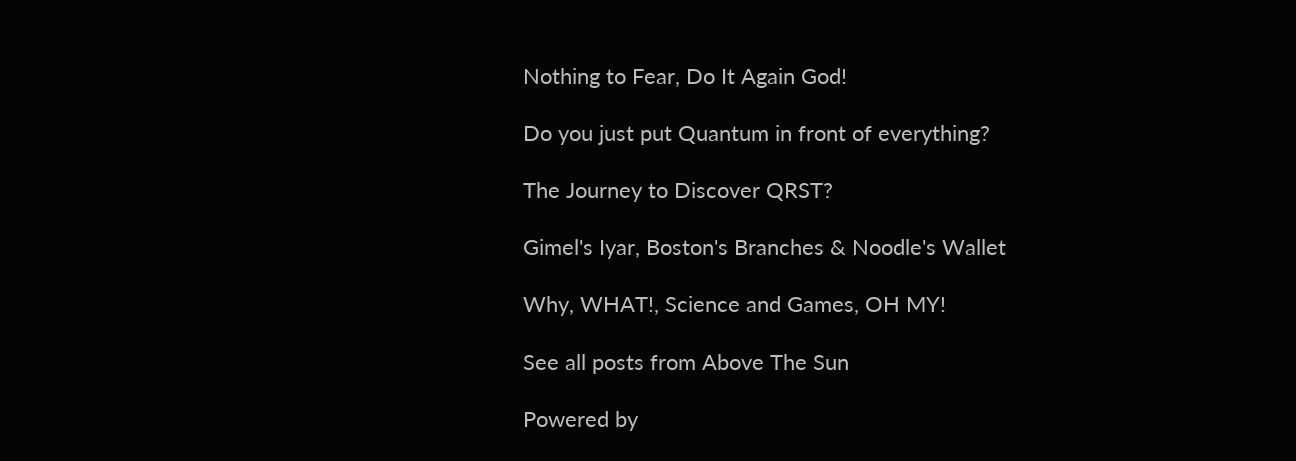Nothing to Fear, Do It Again God!

Do you just put Quantum in front of everything?

The Journey to Discover QRST?

Gimel's Iyar, Boston's Branches & Noodle's Wallet

Why, WHAT!, Science and Games, OH MY!

See all posts from Above The Sun

Powered by